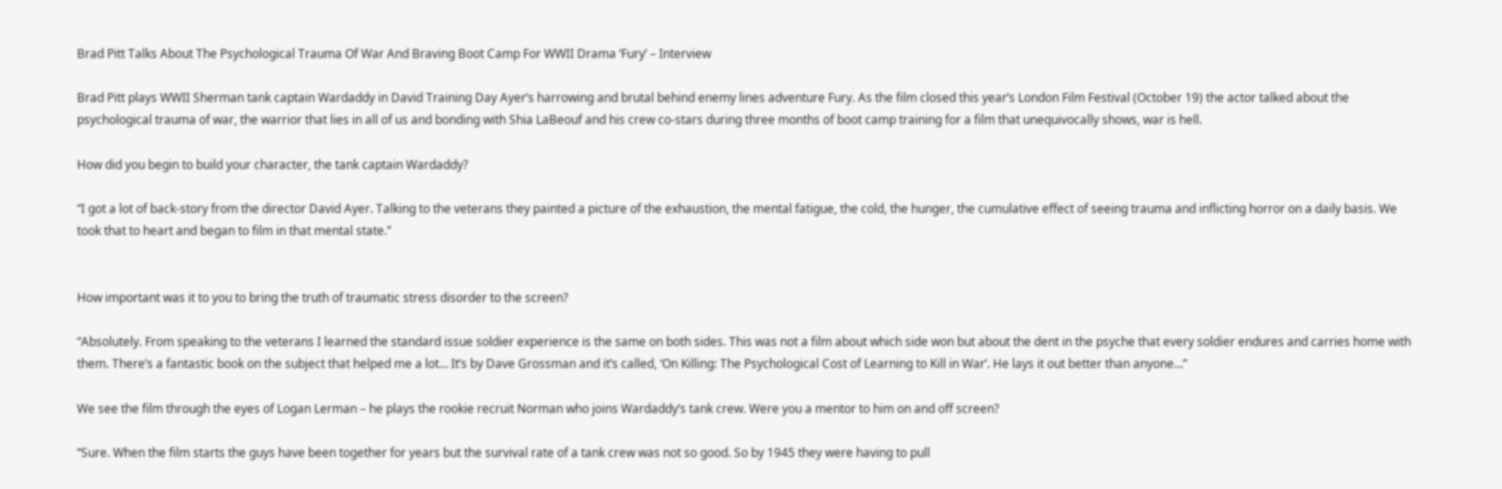Brad Pitt Talks About The Psychological Trauma Of War And Braving Boot Camp For WWII Drama ‘Fury’ – Interview

Brad Pitt plays WWII Sherman tank captain Wardaddy in David Training Day Ayer’s harrowing and brutal behind enemy lines adventure Fury. As the film closed this year’s London Film Festival (October 19) the actor talked about the psychological trauma of war, the warrior that lies in all of us and bonding with Shia LaBeouf and his crew co-stars during three months of boot camp training for a film that unequivocally shows, war is hell.

How did you begin to build your character, the tank captain Wardaddy?

“I got a lot of back-story from the director David Ayer. Talking to the veterans they painted a picture of the exhaustion, the mental fatigue, the cold, the hunger, the cumulative effect of seeing trauma and inflicting horror on a daily basis. We took that to heart and began to film in that mental state.”


How important was it to you to bring the truth of traumatic stress disorder to the screen?

“Absolutely. From speaking to the veterans I learned the standard issue soldier experience is the same on both sides. This was not a film about which side won but about the dent in the psyche that every soldier endures and carries home with them. There’s a fantastic book on the subject that helped me a lot… It’s by Dave Grossman and it’s called, ‘On Killing: The Psychological Cost of Learning to Kill in War’. He lays it out better than anyone…”

We see the film through the eyes of Logan Lerman – he plays the rookie recruit Norman who joins Wardaddy’s tank crew. Were you a mentor to him on and off screen?

“Sure. When the film starts the guys have been together for years but the survival rate of a tank crew was not so good. So by 1945 they were having to pull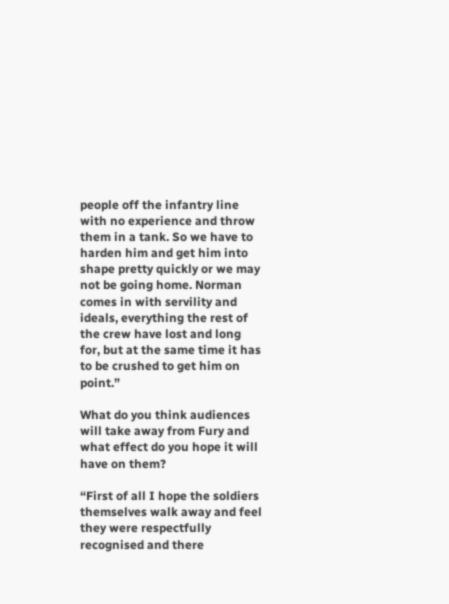people off the infantry line with no experience and throw them in a tank. So we have to harden him and get him into shape pretty quickly or we may not be going home. Norman comes in with servility and ideals, everything the rest of the crew have lost and long for, but at the same time it has to be crushed to get him on point.”

What do you think audiences will take away from Fury and what effect do you hope it will have on them?

“First of all I hope the soldiers themselves walk away and feel they were respectfully recognised and there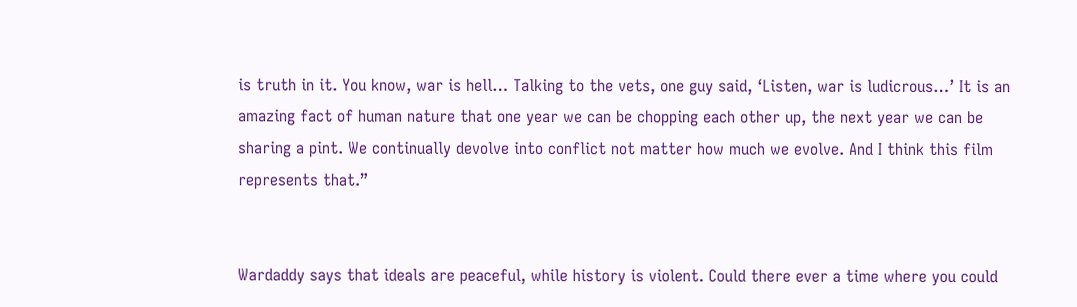is truth in it. You know, war is hell… Talking to the vets, one guy said, ‘Listen, war is ludicrous…’ It is an amazing fact of human nature that one year we can be chopping each other up, the next year we can be sharing a pint. We continually devolve into conflict not matter how much we evolve. And I think this film represents that.”


Wardaddy says that ideals are peaceful, while history is violent. Could there ever a time where you could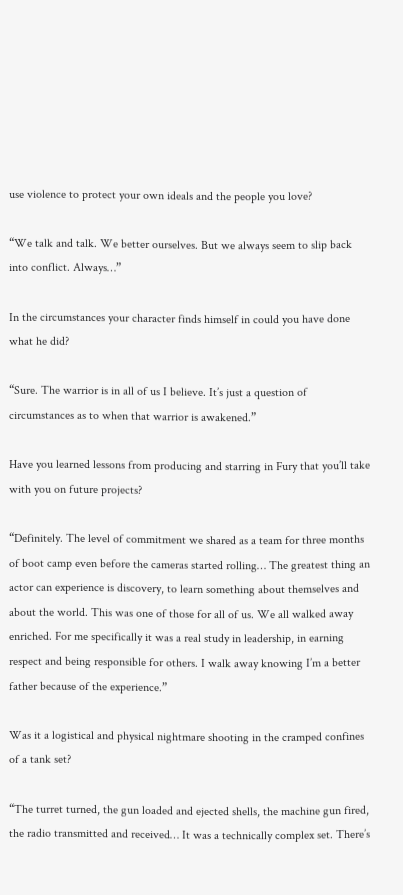use violence to protect your own ideals and the people you love?

“We talk and talk. We better ourselves. But we always seem to slip back into conflict. Always…”

In the circumstances your character finds himself in could you have done what he did?

“Sure. The warrior is in all of us I believe. It’s just a question of circumstances as to when that warrior is awakened.”

Have you learned lessons from producing and starring in Fury that you’ll take with you on future projects?

“Definitely. The level of commitment we shared as a team for three months of boot camp even before the cameras started rolling… The greatest thing an actor can experience is discovery, to learn something about themselves and about the world. This was one of those for all of us. We all walked away enriched. For me specifically it was a real study in leadership, in earning respect and being responsible for others. I walk away knowing I’m a better father because of the experience.”

Was it a logistical and physical nightmare shooting in the cramped confines of a tank set?

“The turret turned, the gun loaded and ejected shells, the machine gun fired, the radio transmitted and received… It was a technically complex set. There’s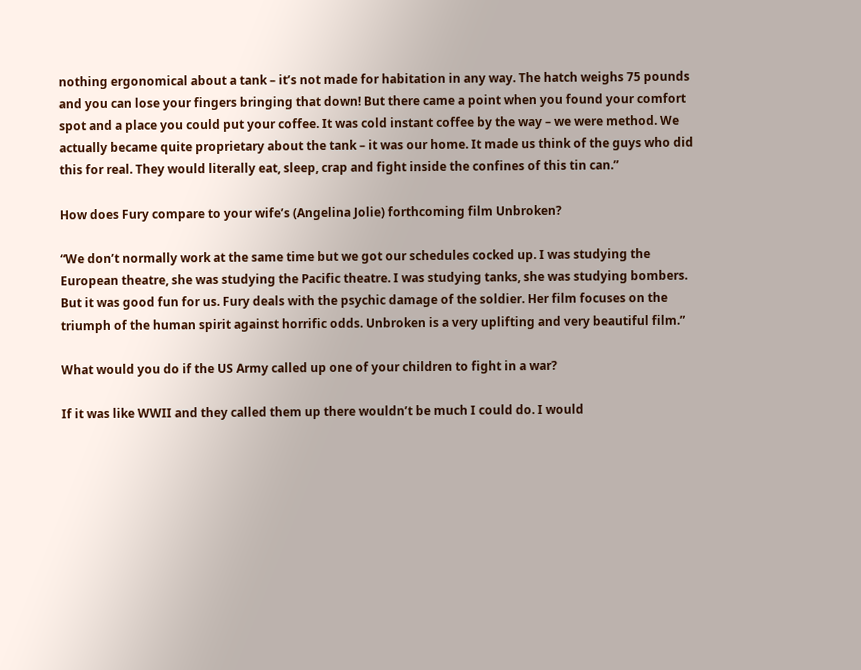nothing ergonomical about a tank – it’s not made for habitation in any way. The hatch weighs 75 pounds and you can lose your fingers bringing that down! But there came a point when you found your comfort spot and a place you could put your coffee. It was cold instant coffee by the way – we were method. We actually became quite proprietary about the tank – it was our home. It made us think of the guys who did this for real. They would literally eat, sleep, crap and fight inside the confines of this tin can.”

How does Fury compare to your wife’s (Angelina Jolie) forthcoming film Unbroken?

“We don’t normally work at the same time but we got our schedules cocked up. I was studying the European theatre, she was studying the Pacific theatre. I was studying tanks, she was studying bombers. But it was good fun for us. Fury deals with the psychic damage of the soldier. Her film focuses on the triumph of the human spirit against horrific odds. Unbroken is a very uplifting and very beautiful film.”

What would you do if the US Army called up one of your children to fight in a war?

If it was like WWII and they called them up there wouldn’t be much I could do. I would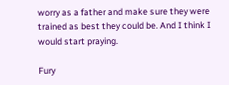worry as a father and make sure they were trained as best they could be. And I think I would start praying.

Fury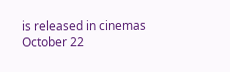is released in cinemas October 22